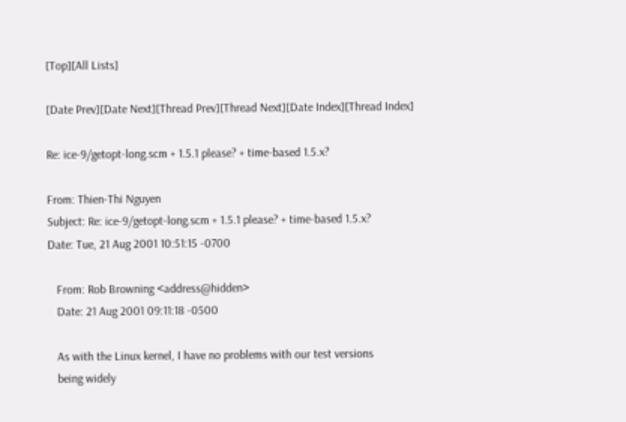[Top][All Lists]

[Date Prev][Date Next][Thread Prev][Thread Next][Date Index][Thread Index]

Re: ice-9/getopt-long.scm + 1.5.1 please? + time-based 1.5.x?

From: Thien-Thi Nguyen
Subject: Re: ice-9/getopt-long.scm + 1.5.1 please? + time-based 1.5.x?
Date: Tue, 21 Aug 2001 10:51:15 -0700

   From: Rob Browning <address@hidden>
   Date: 21 Aug 2001 09:11:18 -0500

   As with the Linux kernel, I have no problems with our test versions
   being widely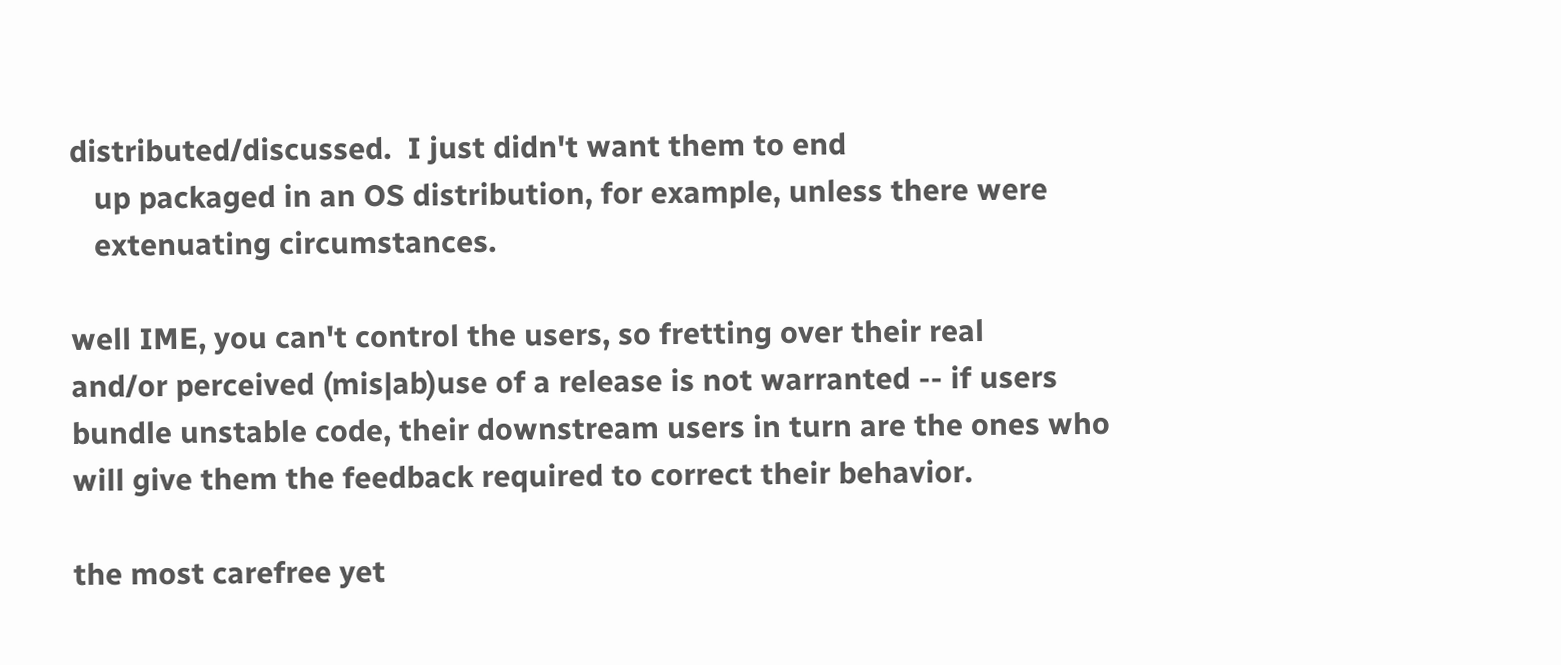distributed/discussed.  I just didn't want them to end
   up packaged in an OS distribution, for example, unless there were
   extenuating circumstances.

well IME, you can't control the users, so fretting over their real
and/or perceived (mis|ab)use of a release is not warranted -- if users
bundle unstable code, their downstream users in turn are the ones who
will give them the feedback required to correct their behavior.

the most carefree yet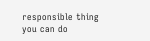responsible thing you can do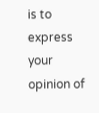is to express your
opinion of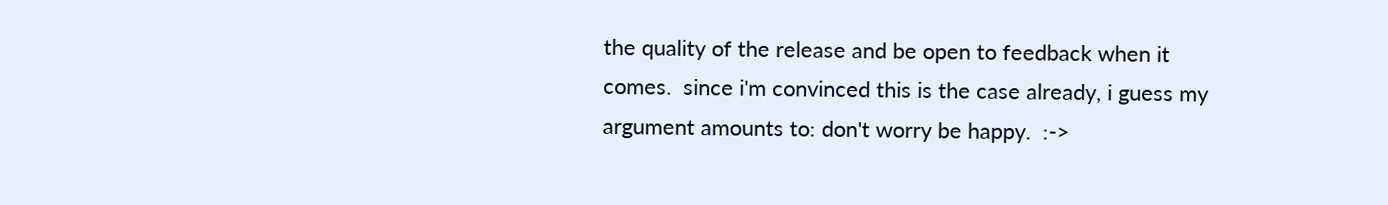the quality of the release and be open to feedback when it
comes.  since i'm convinced this is the case already, i guess my
argument amounts to: don't worry be happy.  :->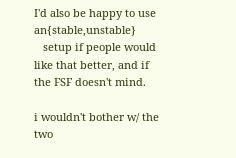I'd also be happy to use an{stable,unstable}
   setup if people would like that better, and if the FSF doesn't mind.

i wouldn't bother w/ the two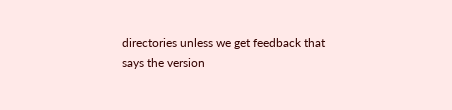directories unless we get feedback that
says the version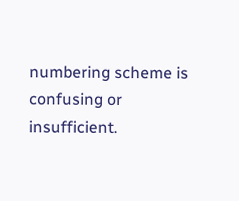numbering scheme is confusing or insufficient.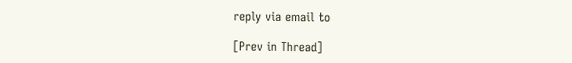reply via email to

[Prev in Thread]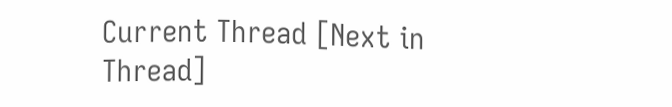Current Thread [Next in Thread]